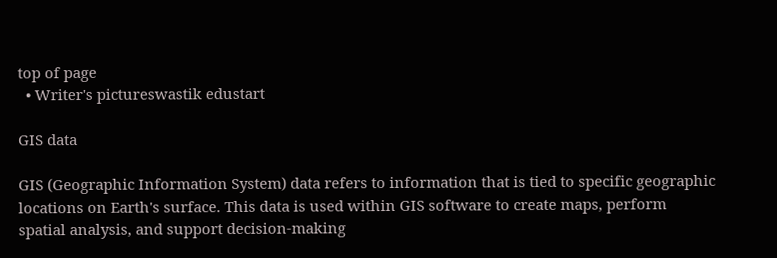top of page
  • Writer's pictureswastik edustart

GIS data

GIS (Geographic Information System) data refers to information that is tied to specific geographic locations on Earth's surface. This data is used within GIS software to create maps, perform spatial analysis, and support decision-making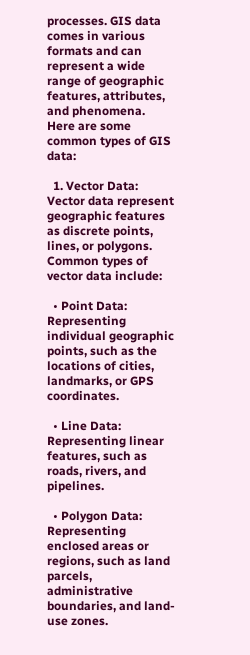processes. GIS data comes in various formats and can represent a wide range of geographic features, attributes, and phenomena. Here are some common types of GIS data:

  1. Vector Data: Vector data represent geographic features as discrete points, lines, or polygons. Common types of vector data include:

  • Point Data: Representing individual geographic points, such as the locations of cities, landmarks, or GPS coordinates.

  • Line Data: Representing linear features, such as roads, rivers, and pipelines.

  • Polygon Data: Representing enclosed areas or regions, such as land parcels, administrative boundaries, and land-use zones.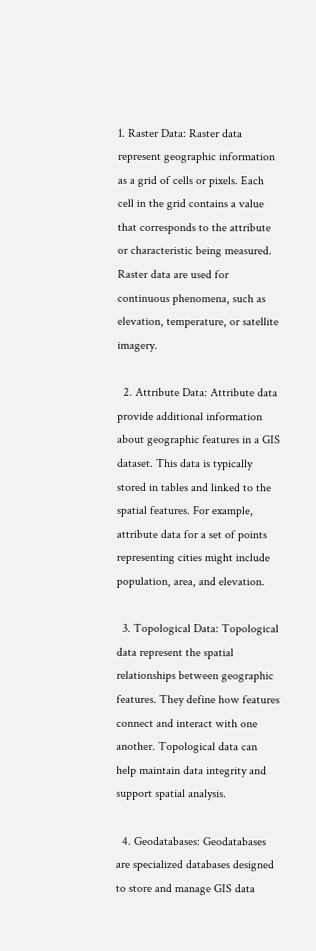1. Raster Data: Raster data represent geographic information as a grid of cells or pixels. Each cell in the grid contains a value that corresponds to the attribute or characteristic being measured. Raster data are used for continuous phenomena, such as elevation, temperature, or satellite imagery.

  2. Attribute Data: Attribute data provide additional information about geographic features in a GIS dataset. This data is typically stored in tables and linked to the spatial features. For example, attribute data for a set of points representing cities might include population, area, and elevation.

  3. Topological Data: Topological data represent the spatial relationships between geographic features. They define how features connect and interact with one another. Topological data can help maintain data integrity and support spatial analysis.

  4. Geodatabases: Geodatabases are specialized databases designed to store and manage GIS data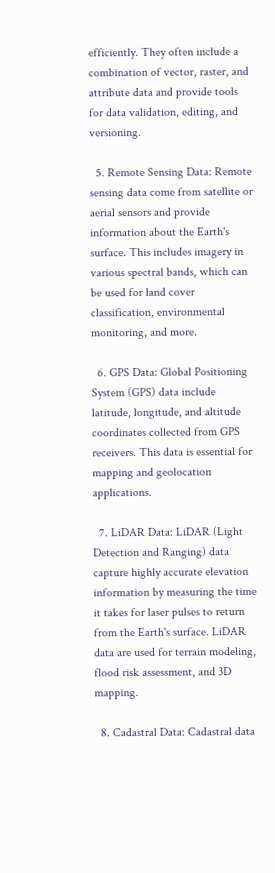efficiently. They often include a combination of vector, raster, and attribute data and provide tools for data validation, editing, and versioning.

  5. Remote Sensing Data: Remote sensing data come from satellite or aerial sensors and provide information about the Earth's surface. This includes imagery in various spectral bands, which can be used for land cover classification, environmental monitoring, and more.

  6. GPS Data: Global Positioning System (GPS) data include latitude, longitude, and altitude coordinates collected from GPS receivers. This data is essential for mapping and geolocation applications.

  7. LiDAR Data: LiDAR (Light Detection and Ranging) data capture highly accurate elevation information by measuring the time it takes for laser pulses to return from the Earth's surface. LiDAR data are used for terrain modeling, flood risk assessment, and 3D mapping.

  8. Cadastral Data: Cadastral data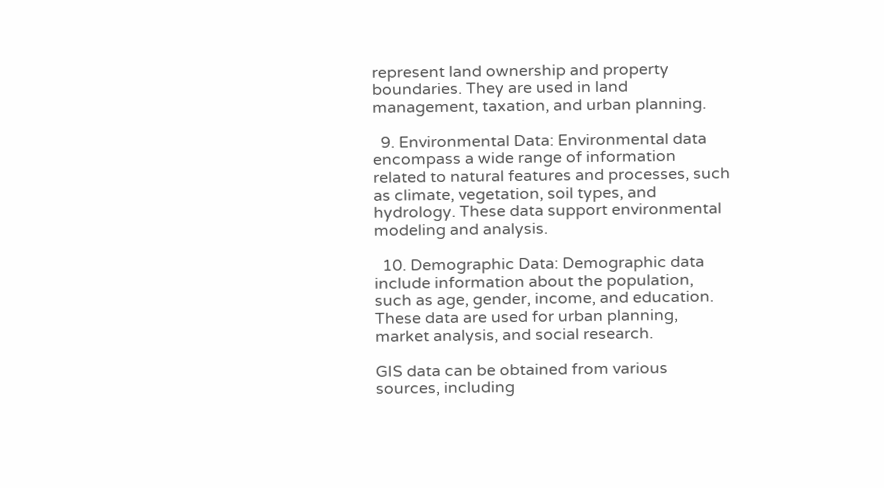represent land ownership and property boundaries. They are used in land management, taxation, and urban planning.

  9. Environmental Data: Environmental data encompass a wide range of information related to natural features and processes, such as climate, vegetation, soil types, and hydrology. These data support environmental modeling and analysis.

  10. Demographic Data: Demographic data include information about the population, such as age, gender, income, and education. These data are used for urban planning, market analysis, and social research.

GIS data can be obtained from various sources, including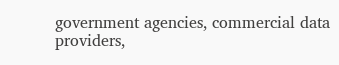government agencies, commercial data providers,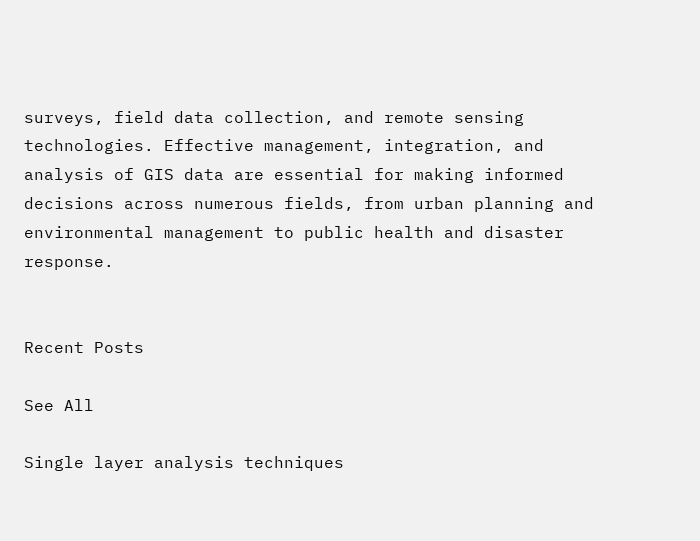surveys, field data collection, and remote sensing technologies. Effective management, integration, and analysis of GIS data are essential for making informed decisions across numerous fields, from urban planning and environmental management to public health and disaster response.


Recent Posts

See All

Single layer analysis techniques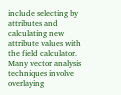include selecting by attributes and calculating new attribute values with the field calculator. Many vector analysis techniques involve overlaying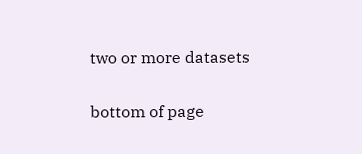two or more datasets

bottom of page